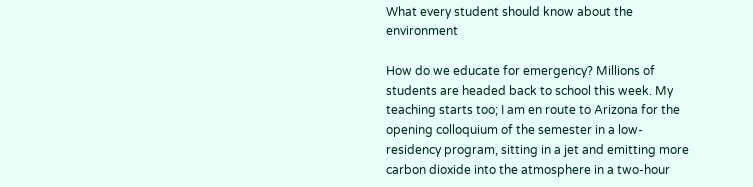What every student should know about the environment

How do we educate for emergency? Millions of students are headed back to school this week. My teaching starts too; I am en route to Arizona for the opening colloquium of the semester in a low-residency program, sitting in a jet and emitting more carbon dioxide into the atmosphere in a two-hour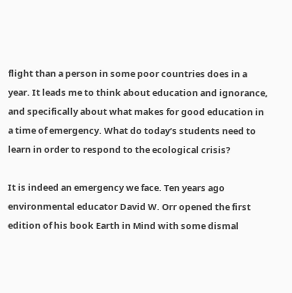flight than a person in some poor countries does in a year. It leads me to think about education and ignorance, and specifically about what makes for good education in a time of emergency. What do today’s students need to learn in order to respond to the ecological crisis?

It is indeed an emergency we face. Ten years ago environmental educator David W. Orr opened the first edition of his book Earth in Mind with some dismal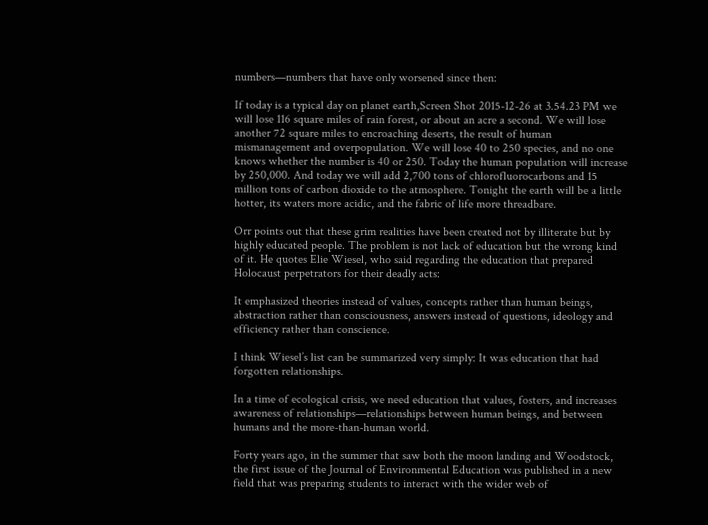numbers—numbers that have only worsened since then:

If today is a typical day on planet earth,Screen Shot 2015-12-26 at 3.54.23 PM we will lose 116 square miles of rain forest, or about an acre a second. We will lose another 72 square miles to encroaching deserts, the result of human mismanagement and overpopulation. We will lose 40 to 250 species, and no one knows whether the number is 40 or 250. Today the human population will increase by 250,000. And today we will add 2,700 tons of chlorofluorocarbons and 15 million tons of carbon dioxide to the atmosphere. Tonight the earth will be a little hotter, its waters more acidic, and the fabric of life more threadbare.

Orr points out that these grim realities have been created not by illiterate but by highly educated people. The problem is not lack of education but the wrong kind of it. He quotes Elie Wiesel, who said regarding the education that prepared Holocaust perpetrators for their deadly acts:

It emphasized theories instead of values, concepts rather than human beings, abstraction rather than consciousness, answers instead of questions, ideology and efficiency rather than conscience.

I think Wiesel’s list can be summarized very simply: It was education that had forgotten relationships.

In a time of ecological crisis, we need education that values, fosters, and increases awareness of relationships—relationships between human beings, and between humans and the more-than-human world.

Forty years ago, in the summer that saw both the moon landing and Woodstock, the first issue of the Journal of Environmental Education was published in a new field that was preparing students to interact with the wider web of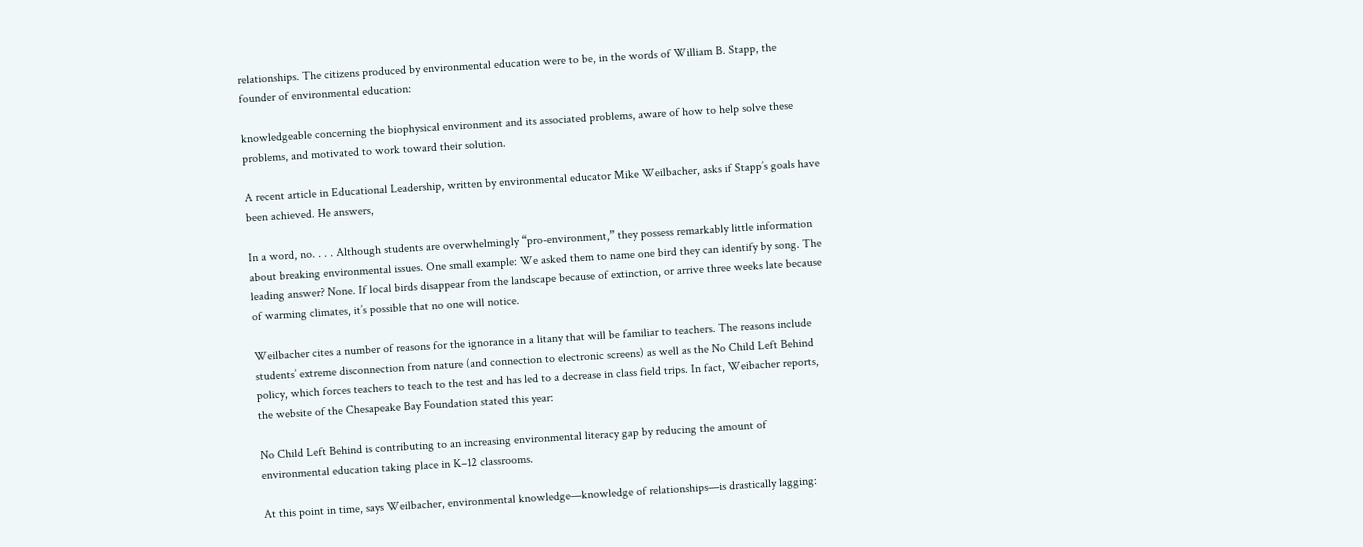relationships. The citizens produced by environmental education were to be, in the words of William B. Stapp, the founder of environmental education:

knowledgeable concerning the biophysical environment and its associated problems, aware of how to help solve these problems, and motivated to work toward their solution.

A recent article in Educational Leadership, written by environmental educator Mike Weilbacher, asks if Stapp’s goals have been achieved. He answers,

In a word, no. . . . Although students are overwhelmingly “pro-environment,” they possess remarkably little information about breaking environmental issues. One small example: We asked them to name one bird they can identify by song. The leading answer? None. If local birds disappear from the landscape because of extinction, or arrive three weeks late because of warming climates, it’s possible that no one will notice.

Weilbacher cites a number of reasons for the ignorance in a litany that will be familiar to teachers. The reasons include students’ extreme disconnection from nature (and connection to electronic screens) as well as the No Child Left Behind policy, which forces teachers to teach to the test and has led to a decrease in class field trips. In fact, Weibacher reports, the website of the Chesapeake Bay Foundation stated this year:

No Child Left Behind is contributing to an increasing environmental literacy gap by reducing the amount of environmental education taking place in K–12 classrooms.

At this point in time, says Weilbacher, environmental knowledge—knowledge of relationships—is drastically lagging: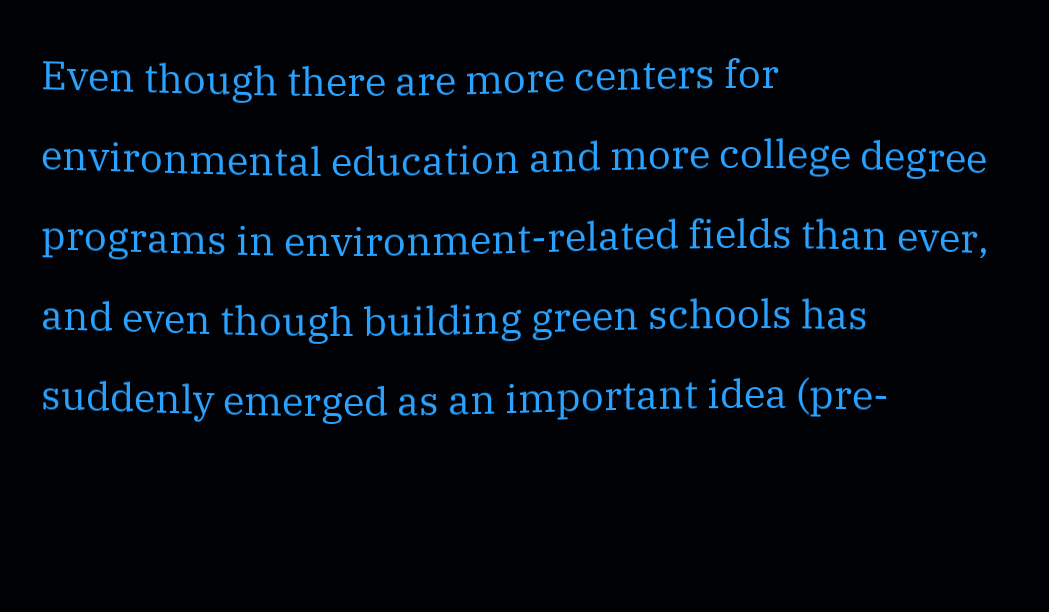Even though there are more centers for environmental education and more college degree programs in environment-related fields than ever, and even though building green schools has suddenly emerged as an important idea (pre-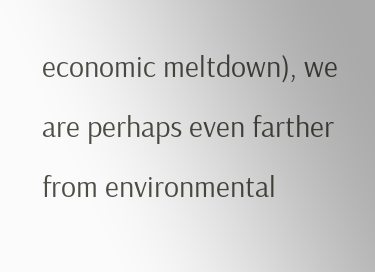economic meltdown), we are perhaps even farther from environmental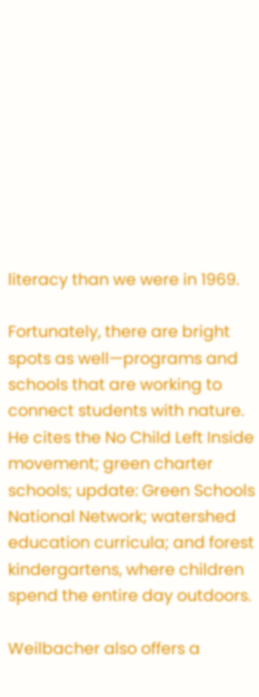literacy than we were in 1969.

Fortunately, there are bright spots as well—programs and schools that are working to connect students with nature. He cites the No Child Left Inside movement; green charter schools; update: Green Schools National Network; watershed education curricula; and forest kindergartens, where children spend the entire day outdoors.

Weilbacher also offers a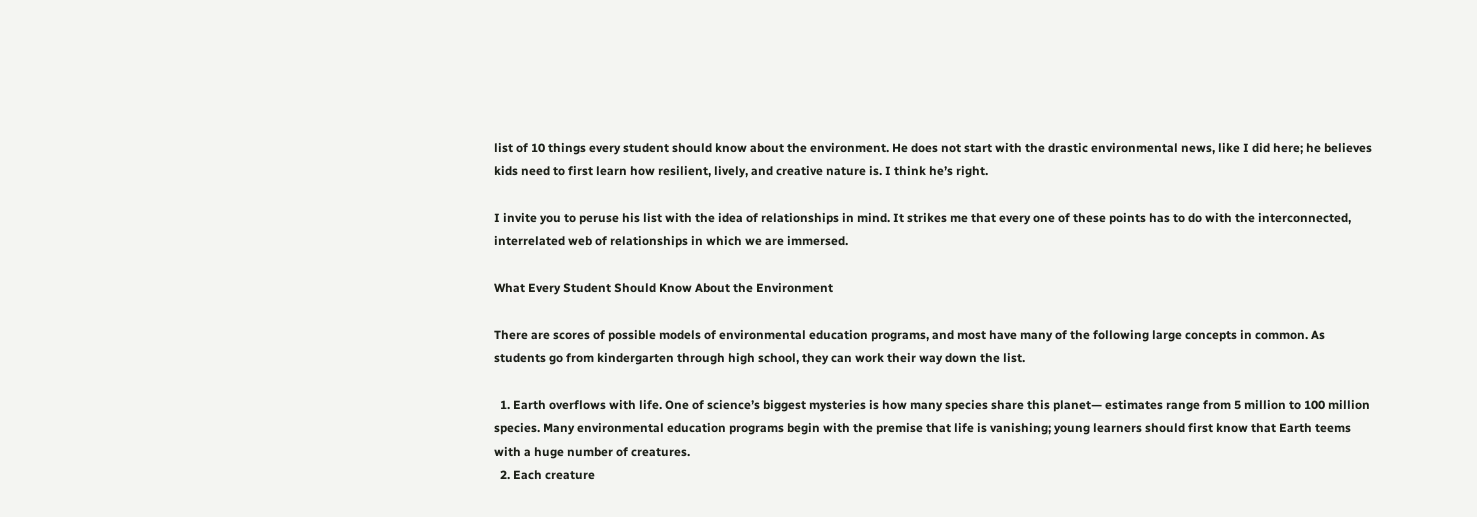list of 10 things every student should know about the environment. He does not start with the drastic environmental news, like I did here; he believes kids need to first learn how resilient, lively, and creative nature is. I think he’s right.

I invite you to peruse his list with the idea of relationships in mind. It strikes me that every one of these points has to do with the interconnected, interrelated web of relationships in which we are immersed.

What Every Student Should Know About the Environment

There are scores of possible models of environmental education programs, and most have many of the following large concepts in common. As students go from kindergarten through high school, they can work their way down the list.

  1. Earth overflows with life. One of science’s biggest mysteries is how many species share this planet— estimates range from 5 million to 100 million species. Many environmental education programs begin with the premise that life is vanishing; young learners should first know that Earth teems with a huge number of creatures.
  2. Each creature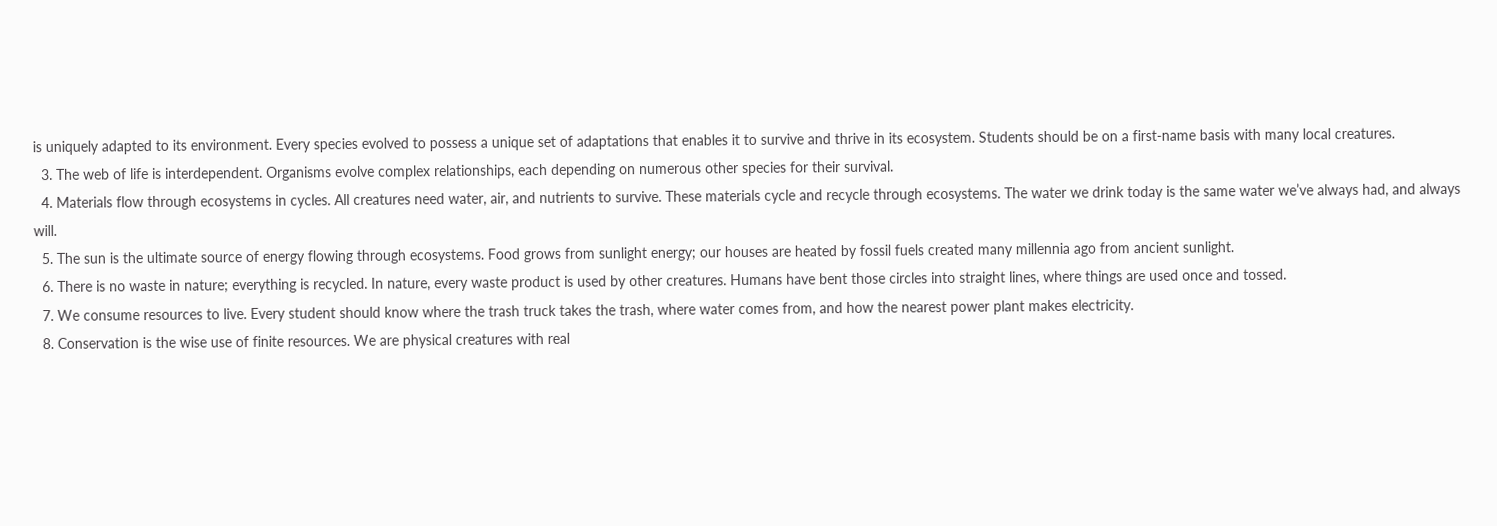is uniquely adapted to its environment. Every species evolved to possess a unique set of adaptations that enables it to survive and thrive in its ecosystem. Students should be on a first-name basis with many local creatures.
  3. The web of life is interdependent. Organisms evolve complex relationships, each depending on numerous other species for their survival.
  4. Materials flow through ecosystems in cycles. All creatures need water, air, and nutrients to survive. These materials cycle and recycle through ecosystems. The water we drink today is the same water we’ve always had, and always will.
  5. The sun is the ultimate source of energy flowing through ecosystems. Food grows from sunlight energy; our houses are heated by fossil fuels created many millennia ago from ancient sunlight.
  6. There is no waste in nature; everything is recycled. In nature, every waste product is used by other creatures. Humans have bent those circles into straight lines, where things are used once and tossed.
  7. We consume resources to live. Every student should know where the trash truck takes the trash, where water comes from, and how the nearest power plant makes electricity.
  8. Conservation is the wise use of finite resources. We are physical creatures with real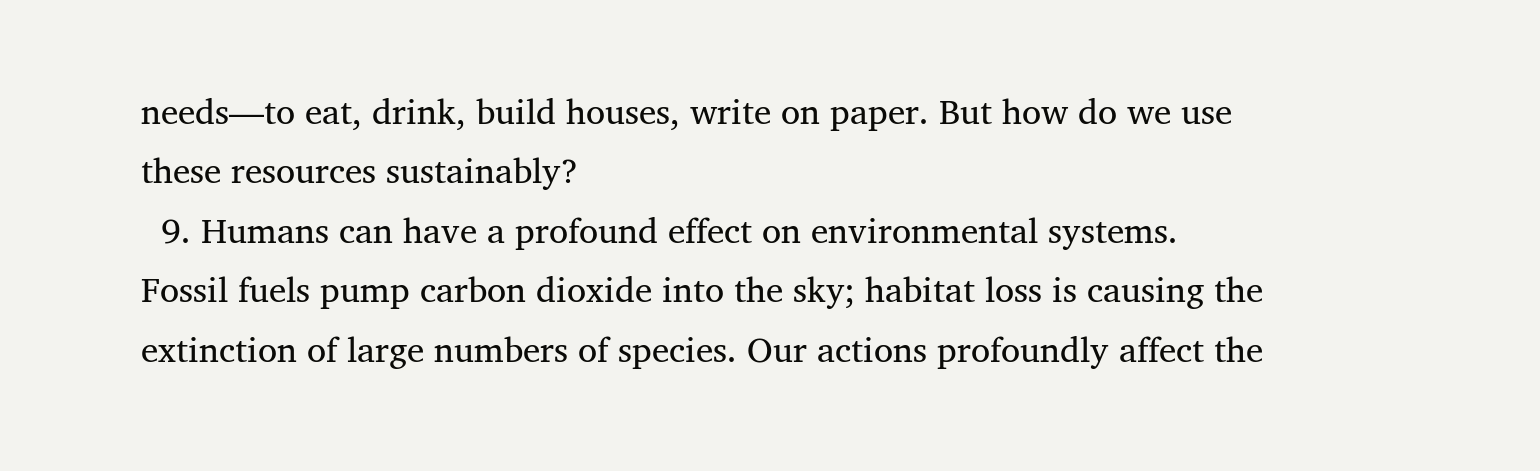needs—to eat, drink, build houses, write on paper. But how do we use these resources sustainably?
  9. Humans can have a profound effect on environmental systems. Fossil fuels pump carbon dioxide into the sky; habitat loss is causing the extinction of large numbers of species. Our actions profoundly affect the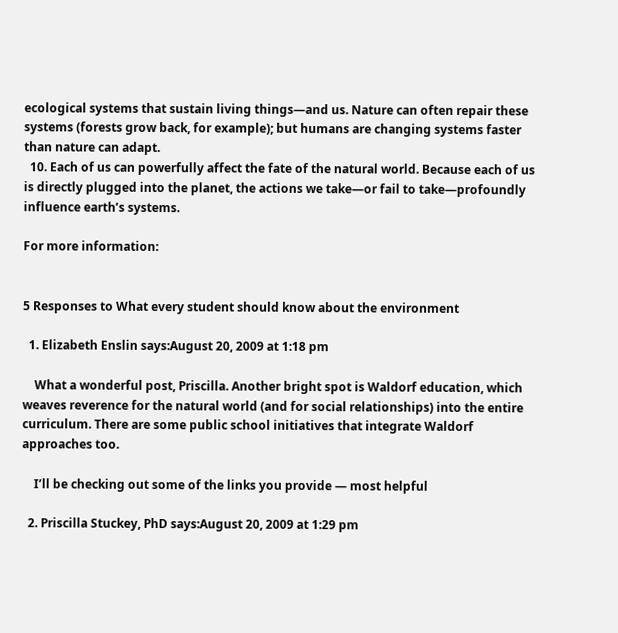ecological systems that sustain living things—and us. Nature can often repair these systems (forests grow back, for example); but humans are changing systems faster than nature can adapt.
  10. Each of us can powerfully affect the fate of the natural world. Because each of us is directly plugged into the planet, the actions we take—or fail to take—profoundly influence earth’s systems.

For more information:


5 Responses to What every student should know about the environment

  1. Elizabeth Enslin says:August 20, 2009 at 1:18 pm

    What a wonderful post, Priscilla. Another bright spot is Waldorf education, which weaves reverence for the natural world (and for social relationships) into the entire curriculum. There are some public school initiatives that integrate Waldorf approaches too.

    I’ll be checking out some of the links you provide — most helpful

  2. Priscilla Stuckey, PhD says:August 20, 2009 at 1:29 pm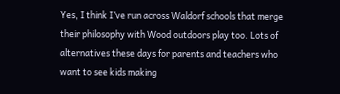Yes, I think I’ve run across Waldorf schools that merge their philosophy with Wood outdoors play too. Lots of alternatives these days for parents and teachers who want to see kids making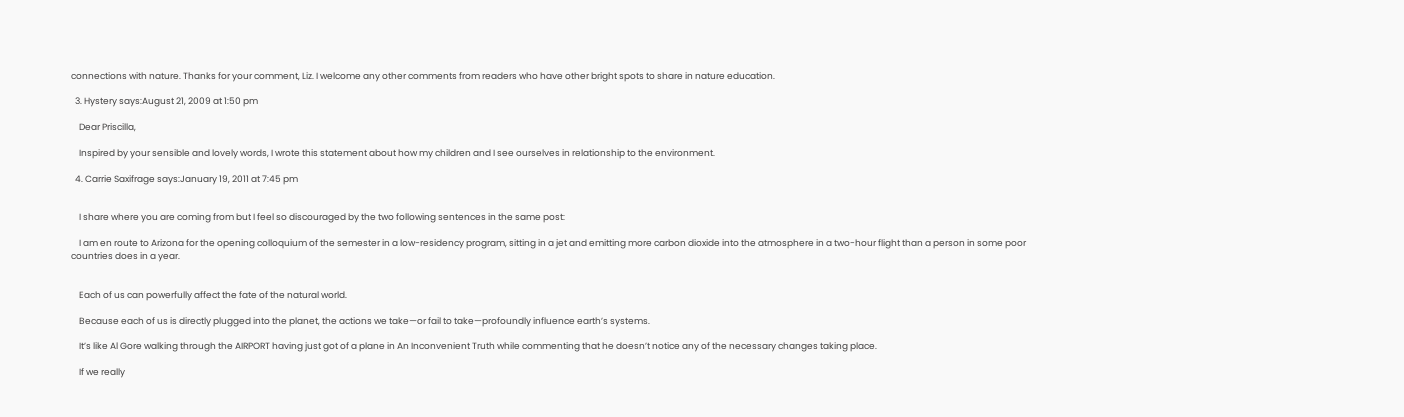connections with nature. Thanks for your comment, Liz. I welcome any other comments from readers who have other bright spots to share in nature education.

  3. Hystery says:August 21, 2009 at 1:50 pm

    Dear Priscilla,

    Inspired by your sensible and lovely words, I wrote this statement about how my children and I see ourselves in relationship to the environment.

  4. Carrie Saxifrage says:January 19, 2011 at 7:45 pm


    I share where you are coming from but I feel so discouraged by the two following sentences in the same post:

    I am en route to Arizona for the opening colloquium of the semester in a low-residency program, sitting in a jet and emitting more carbon dioxide into the atmosphere in a two-hour flight than a person in some poor countries does in a year.


    Each of us can powerfully affect the fate of the natural world.

    Because each of us is directly plugged into the planet, the actions we take—or fail to take—profoundly influence earth’s systems.

    It’s like Al Gore walking through the AIRPORT having just got of a plane in An Inconvenient Truth while commenting that he doesn’t notice any of the necessary changes taking place.

    If we really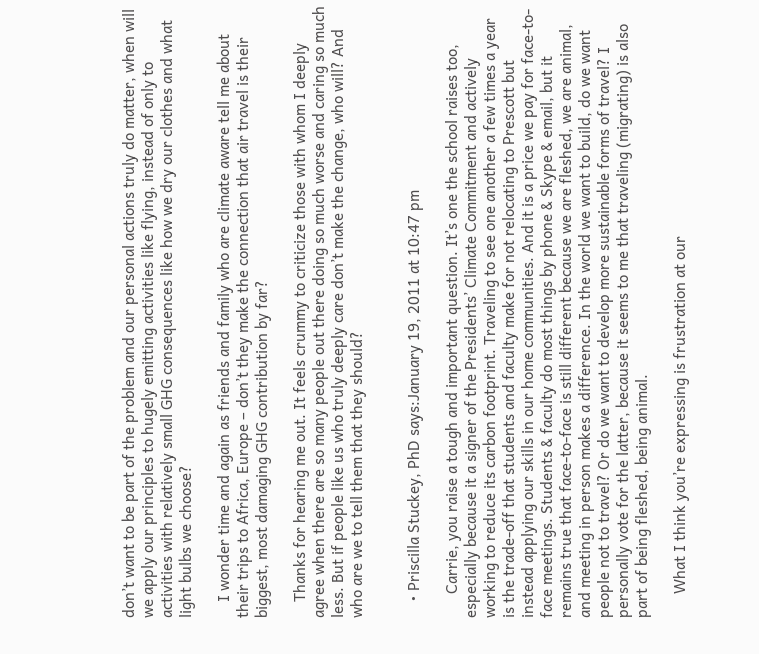don’t want to be part of the problem and our personal actions truly do matter, when will we apply our principles to hugely emitting activities like flying, instead of only to activities with relatively small GHG consequences like how we dry our clothes and what light bulbs we choose?

    I wonder time and again as friends and family who are climate aware tell me about their trips to Africa, Europe – don’t they make the connection that air travel is their biggest, most damaging GHG contribution by far?

    Thanks for hearing me out. It feels crummy to criticize those with whom I deeply agree when there are so many people out there doing so much worse and caring so much less. But if people like us who truly deeply care don’t make the change, who will? And who are we to tell them that they should?


    • Priscilla Stuckey, PhD says:January 19, 2011 at 10:47 pm

      Carrie, you raise a tough and important question. It’s one the school raises too, especially because it a signer of the Presidents’ Climate Commitment and actively working to reduce its carbon footprint. Traveling to see one another a few times a year is the trade-off that students and faculty make for not relocating to Prescott but instead applying our skills in our home communities. And it is a price we pay for face-to-face meetings. Students & faculty do most things by phone & Skype & email, but it remains true that face-to-face is still different because we are fleshed, we are animal, and meeting in person makes a difference. In the world we want to build, do we want people not to travel? Or do we want to develop more sustainable forms of travel? I personally vote for the latter, because it seems to me that traveling (migrating) is also part of being fleshed, being animal.

      What I think you’re expressing is frustration at our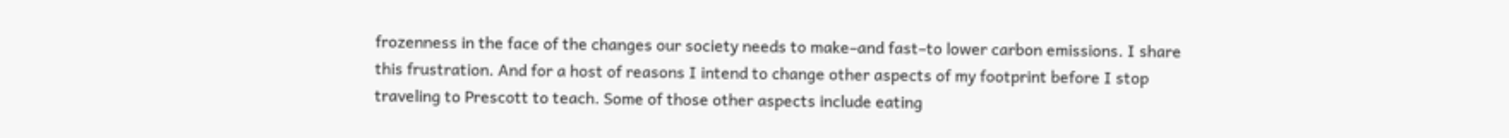frozenness in the face of the changes our society needs to make–and fast–to lower carbon emissions. I share this frustration. And for a host of reasons I intend to change other aspects of my footprint before I stop traveling to Prescott to teach. Some of those other aspects include eating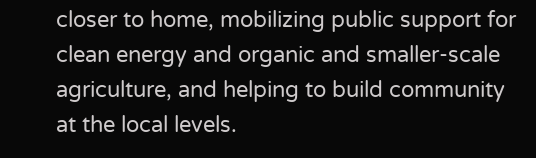closer to home, mobilizing public support for clean energy and organic and smaller-scale agriculture, and helping to build community at the local levels.